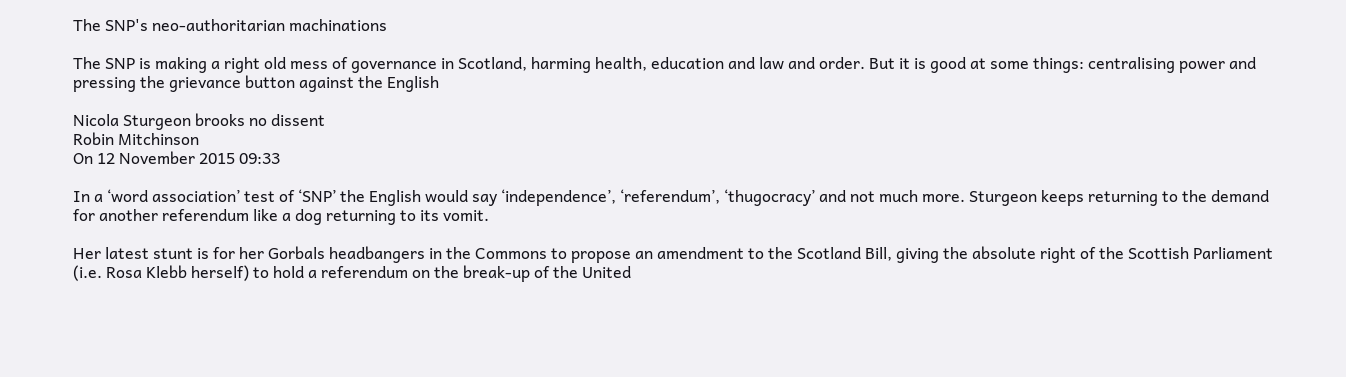The SNP's neo-authoritarian machinations

The SNP is making a right old mess of governance in Scotland, harming health, education and law and order. But it is good at some things: centralising power and pressing the grievance button against the English

Nicola Sturgeon brooks no dissent
Robin Mitchinson
On 12 November 2015 09:33

In a ‘word association’ test of ‘SNP’ the English would say ‘independence’, ‘referendum’, ‘thugocracy’ and not much more. Sturgeon keeps returning to the demand for another referendum like a dog returning to its vomit.

Her latest stunt is for her Gorbals headbangers in the Commons to propose an amendment to the Scotland Bill, giving the absolute right of the Scottish Parliament (i.e. Rosa Klebb herself) to hold a referendum on the break-up of the United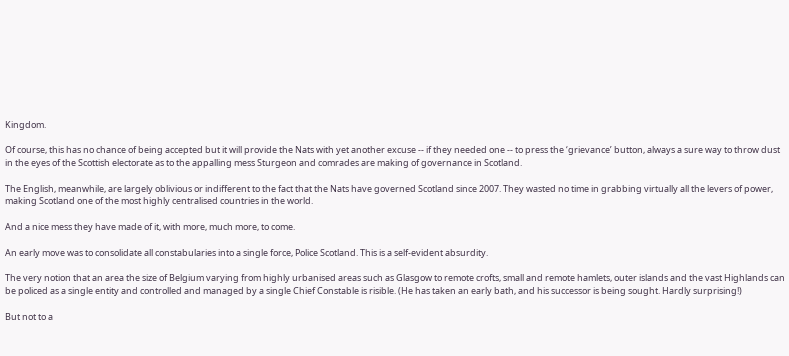Kingdom.

Of course, this has no chance of being accepted but it will provide the Nats with yet another excuse -- if they needed one -- to press the ‘grievance’ button, always a sure way to throw dust in the eyes of the Scottish electorate as to the appalling mess Sturgeon and comrades are making of governance in Scotland.

The English, meanwhile, are largely oblivious or indifferent to the fact that the Nats have governed Scotland since 2007. They wasted no time in grabbing virtually all the levers of power, making Scotland one of the most highly centralised countries in the world.

And a nice mess they have made of it, with more, much more, to come.

An early move was to consolidate all constabularies into a single force, Police Scotland. This is a self-evident absurdity.

The very notion that an area the size of Belgium varying from highly urbanised areas such as Glasgow to remote crofts, small and remote hamlets, outer islands and the vast Highlands can be policed as a single entity and controlled and managed by a single Chief Constable is risible. (He has taken an early bath, and his successor is being sought. Hardly surprising!)

But not to a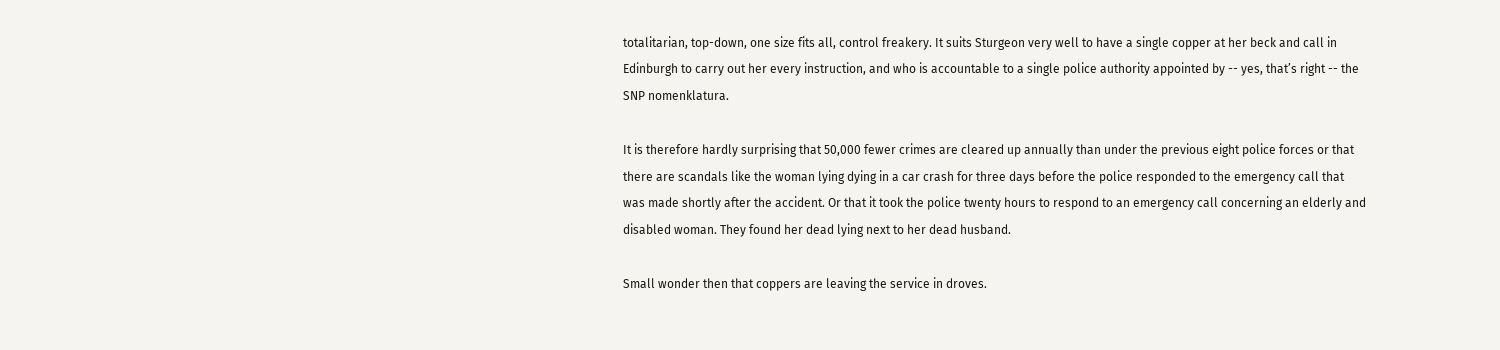totalitarian, top-down, one size fits all, control freakery. It suits Sturgeon very well to have a single copper at her beck and call in Edinburgh to carry out her every instruction, and who is accountable to a single police authority appointed by -- yes, that’s right -- the SNP nomenklatura.

It is therefore hardly surprising that 50,000 fewer crimes are cleared up annually than under the previous eight police forces or that there are scandals like the woman lying dying in a car crash for three days before the police responded to the emergency call that was made shortly after the accident. Or that it took the police twenty hours to respond to an emergency call concerning an elderly and disabled woman. They found her dead lying next to her dead husband.

Small wonder then that coppers are leaving the service in droves.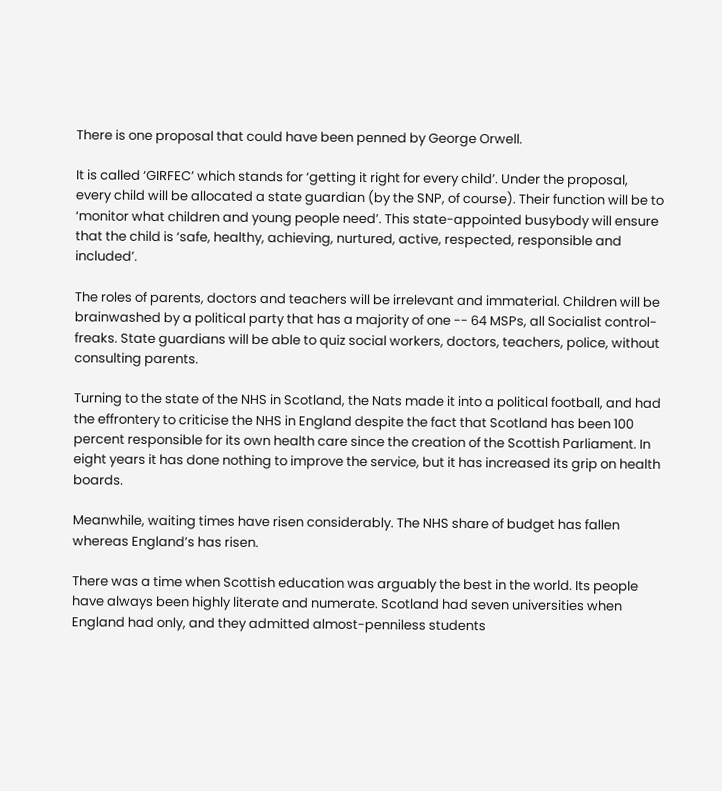There is one proposal that could have been penned by George Orwell.

It is called ‘GIRFEC’ which stands for ‘getting it right for every child’. Under the proposal, every child will be allocated a state guardian (by the SNP, of course). Their function will be to ‘monitor what children and young people need’. This state-appointed busybody will ensure that the child is ‘safe, healthy, achieving, nurtured, active, respected, responsible and included’.

The roles of parents, doctors and teachers will be irrelevant and immaterial. Children will be brainwashed by a political party that has a majority of one -- 64 MSPs, all Socialist control-freaks. State guardians will be able to quiz social workers, doctors, teachers, police, without consulting parents.

Turning to the state of the NHS in Scotland, the Nats made it into a political football, and had the effrontery to criticise the NHS in England despite the fact that Scotland has been 100 percent responsible for its own health care since the creation of the Scottish Parliament. In eight years it has done nothing to improve the service, but it has increased its grip on health boards.

Meanwhile, waiting times have risen considerably. The NHS share of budget has fallen whereas England’s has risen.

There was a time when Scottish education was arguably the best in the world. Its people have always been highly literate and numerate. Scotland had seven universities when England had only, and they admitted almost-penniless students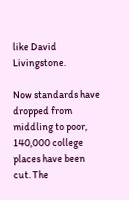like David Livingstone.

Now standards have dropped from middling to poor, 140,000 college places have been cut. The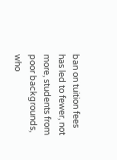ban on tuition fees has led to fewer, not more, students from poor backgrounds, who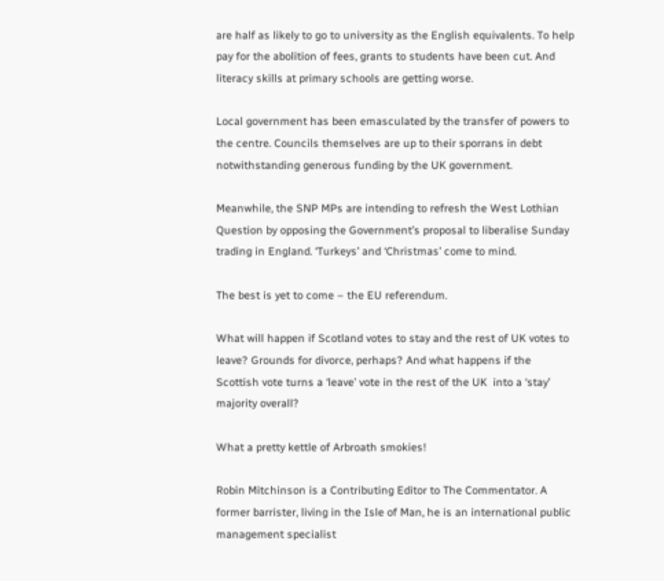are half as likely to go to university as the English equivalents. To help pay for the abolition of fees, grants to students have been cut. And literacy skills at primary schools are getting worse.

Local government has been emasculated by the transfer of powers to the centre. Councils themselves are up to their sporrans in debt notwithstanding generous funding by the UK government.

Meanwhile, the SNP MPs are intending to refresh the West Lothian Question by opposing the Government’s proposal to liberalise Sunday trading in England. ‘Turkeys’ and ‘Christmas’ come to mind.

The best is yet to come – the EU referendum.

What will happen if Scotland votes to stay and the rest of UK votes to leave? Grounds for divorce, perhaps? And what happens if the Scottish vote turns a ‘leave’ vote in the rest of the UK  into a ‘stay’ majority overall?

What a pretty kettle of Arbroath smokies!

Robin Mitchinson is a Contributing Editor to The Commentator. A former barrister, living in the Isle of Man, he is an international public management specialist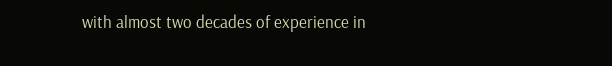with almost two decades of experience in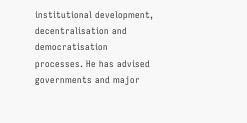institutional development, decentralisation and democratisation processes. He has advised governments and major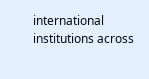international institutions across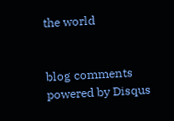the world


blog comments powered by Disqus